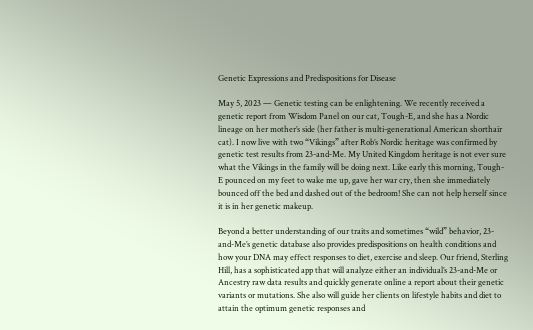Genetic Expressions and Predispositions for Disease

May 5, 2023 — Genetic testing can be enlightening. We recently received a genetic report from Wisdom Panel on our cat, Tough-E, and she has a Nordic lineage on her mother’s side (her father is multi-generational American shorthair cat). I now live with two “Vikings” after Rob’s Nordic heritage was confirmed by genetic test results from 23-and-Me. My United Kingdom heritage is not ever sure what the Vikings in the family will be doing next. Like early this morning, Tough-E pounced on my feet to wake me up, gave her war cry, then she immediately bounced off the bed and dashed out of the bedroom! She can not help herself since it is in her genetic makeup.

Beyond a better understanding of our traits and sometimes “wild” behavior, 23-and-Me’s genetic database also provides predispositions on health conditions and how your DNA may effect responses to diet, exercise and sleep. Our friend, Sterling Hill, has a sophisticated app that will analyze either an individual’s 23-and-Me or Ancestry raw data results and quickly generate online a report about their genetic variants or mutations. She also will guide her clients on lifestyle habits and diet to attain the optimum genetic responses and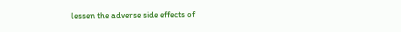lessen the adverse side effects of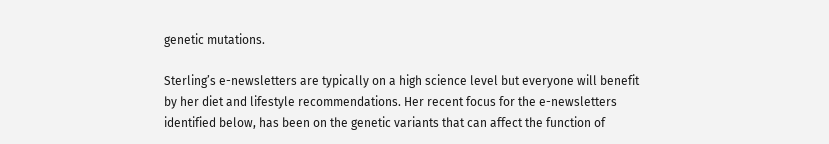genetic mutations.

Sterling’s e-newsletters are typically on a high science level but everyone will benefit by her diet and lifestyle recommendations. Her recent focus for the e-newsletters identified below, has been on the genetic variants that can affect the function of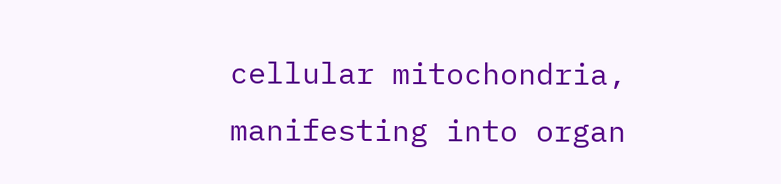cellular mitochondria, manifesting into organ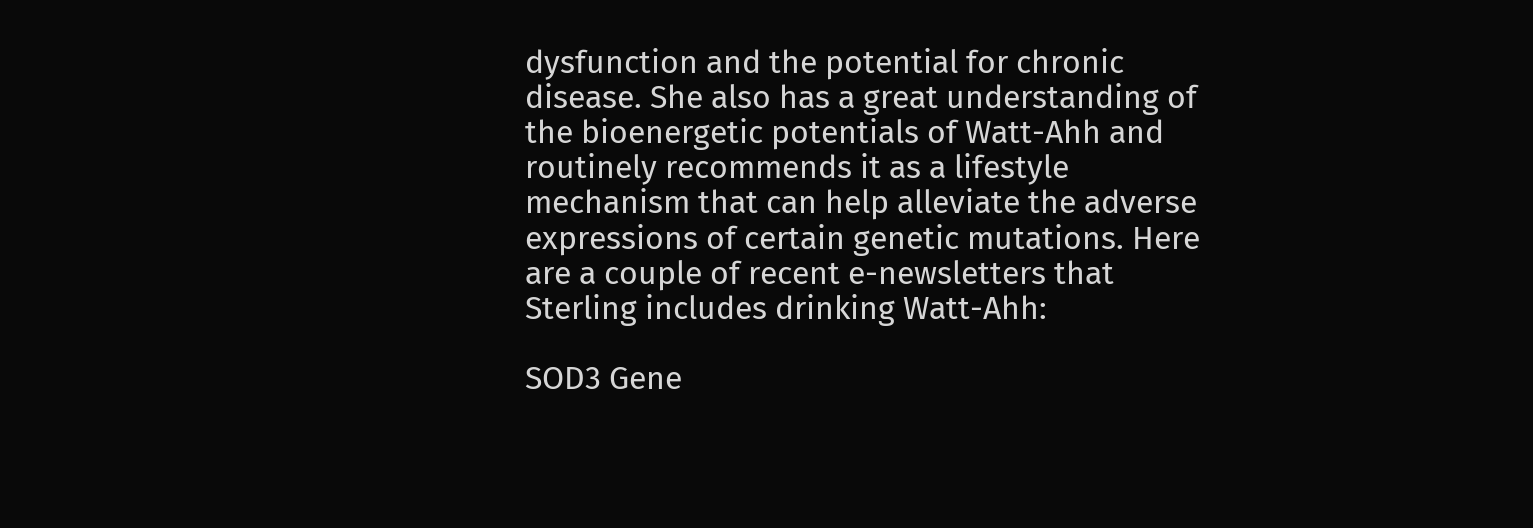dysfunction and the potential for chronic disease. She also has a great understanding of the bioenergetic potentials of Watt-Ahh and routinely recommends it as a lifestyle mechanism that can help alleviate the adverse expressions of certain genetic mutations. Here are a couple of recent e-newsletters that Sterling includes drinking Watt-Ahh:

SOD3 Gene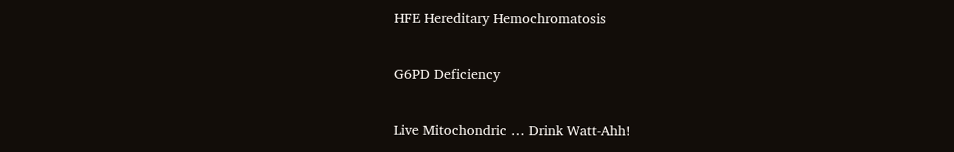HFE Hereditary Hemochromatosis

G6PD Deficiency

Live Mitochondric … Drink Watt-Ahh!